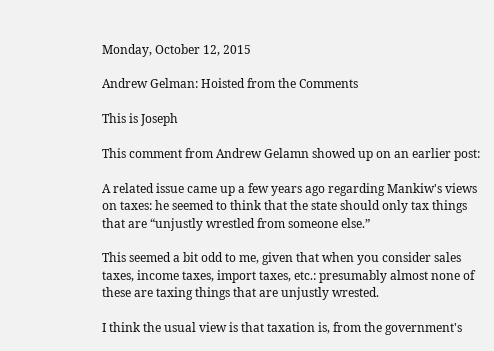Monday, October 12, 2015

Andrew Gelman: Hoisted from the Comments

This is Joseph

This comment from Andrew Gelamn showed up on an earlier post:

A related issue came up a few years ago regarding Mankiw's views on taxes: he seemed to think that the state should only tax things that are “unjustly wrestled from someone else.”

This seemed a bit odd to me, given that when you consider sales taxes, income taxes, import taxes, etc.: presumably almost none of these are taxing things that are unjustly wrested.

I think the usual view is that taxation is, from the government's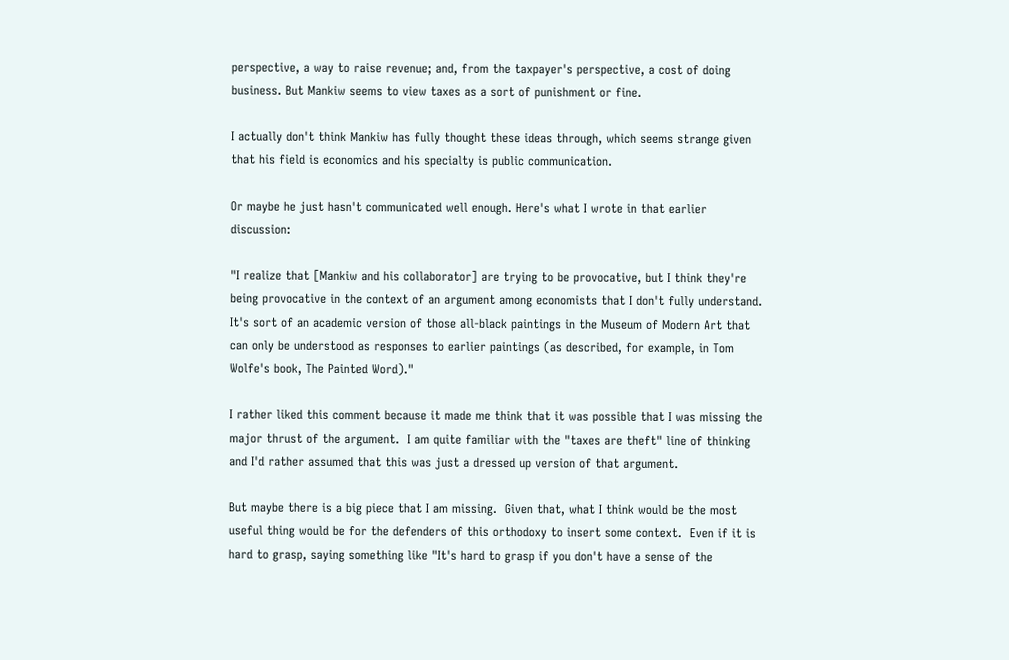perspective, a way to raise revenue; and, from the taxpayer's perspective, a cost of doing business. But Mankiw seems to view taxes as a sort of punishment or fine.

I actually don't think Mankiw has fully thought these ideas through, which seems strange given that his field is economics and his specialty is public communication.

Or maybe he just hasn't communicated well enough. Here's what I wrote in that earlier discussion:

"I realize that [Mankiw and his collaborator] are trying to be provocative, but I think they're being provocative in the context of an argument among economists that I don't fully understand. It's sort of an academic version of those all-black paintings in the Museum of Modern Art that can only be understood as responses to earlier paintings (as described, for example, in Tom Wolfe's book, The Painted Word)."

I rather liked this comment because it made me think that it was possible that I was missing the major thrust of the argument.  I am quite familiar with the "taxes are theft" line of thinking and I'd rather assumed that this was just a dressed up version of that argument.

But maybe there is a big piece that I am missing.  Given that, what I think would be the most useful thing would be for the defenders of this orthodoxy to insert some context.  Even if it is hard to grasp, saying something like "It's hard to grasp if you don't have a sense of the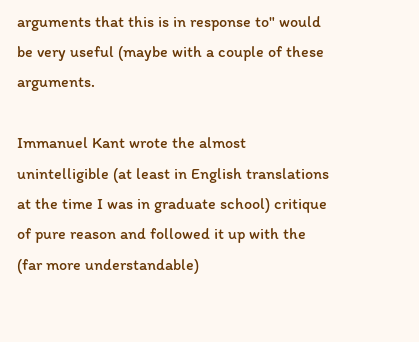arguments that this is in response to" would be very useful (maybe with a couple of these arguments.

Immanuel Kant wrote the almost unintelligible (at least in English translations at the time I was in graduate school) critique of pure reason and followed it up with the (far more understandable)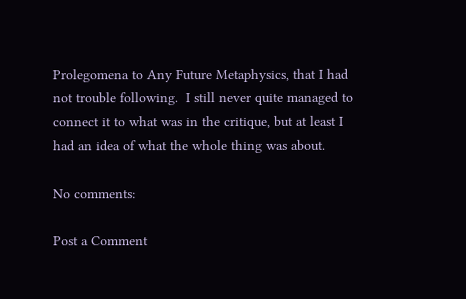Prolegomena to Any Future Metaphysics, that I had not trouble following.  I still never quite managed to connect it to what was in the critique, but at least I had an idea of what the whole thing was about.

No comments:

Post a Comment